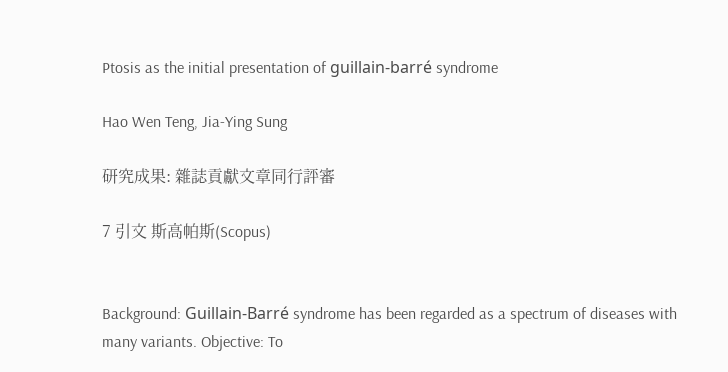Ptosis as the initial presentation of guillain-barré syndrome

Hao Wen Teng, Jia-Ying Sung

研究成果: 雜誌貢獻文章同行評審

7 引文 斯高帕斯(Scopus)


Background: Guillain-Barré syndrome has been regarded as a spectrum of diseases with many variants. Objective: To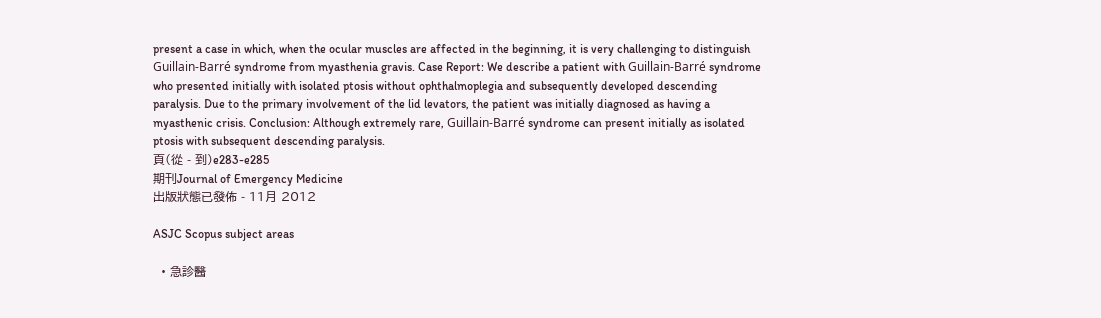present a case in which, when the ocular muscles are affected in the beginning, it is very challenging to distinguish Guillain-Barré syndrome from myasthenia gravis. Case Report: We describe a patient with Guillain-Barré syndrome who presented initially with isolated ptosis without ophthalmoplegia and subsequently developed descending paralysis. Due to the primary involvement of the lid levators, the patient was initially diagnosed as having a myasthenic crisis. Conclusion: Although extremely rare, Guillain-Barré syndrome can present initially as isolated ptosis with subsequent descending paralysis.
頁(從 - 到)e283-e285
期刊Journal of Emergency Medicine
出版狀態已發佈 - 11月 2012

ASJC Scopus subject areas

  • 急診醫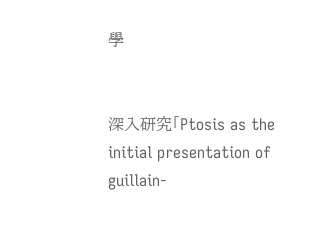學


深入研究「Ptosis as the initial presentation of guillain-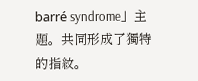barré syndrome」主題。共同形成了獨特的指紋。